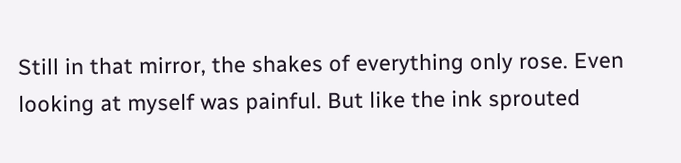Still in that mirror, the shakes of everything only rose. Even looking at myself was painful. But like the ink sprouted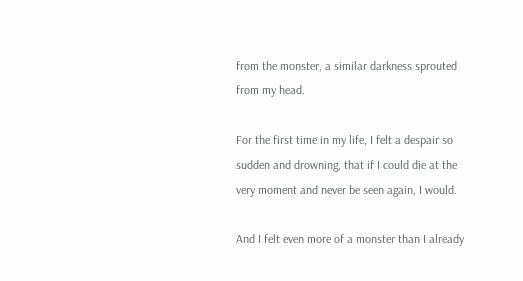from the monster, a similar darkness sprouted from my head.

For the first time in my life, I felt a despair so sudden and drowning, that if I could die at the very moment and never be seen again, I would.

And I felt even more of a monster than I already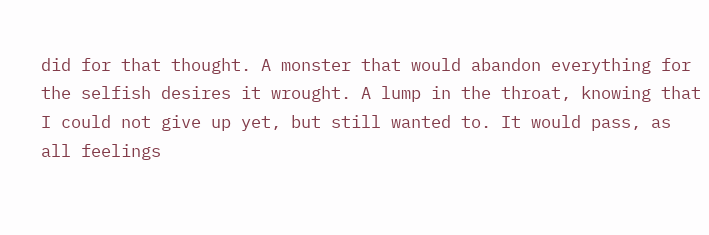did for that thought. A monster that would abandon everything for the selfish desires it wrought. A lump in the throat, knowing that I could not give up yet, but still wanted to. It would pass, as all feelings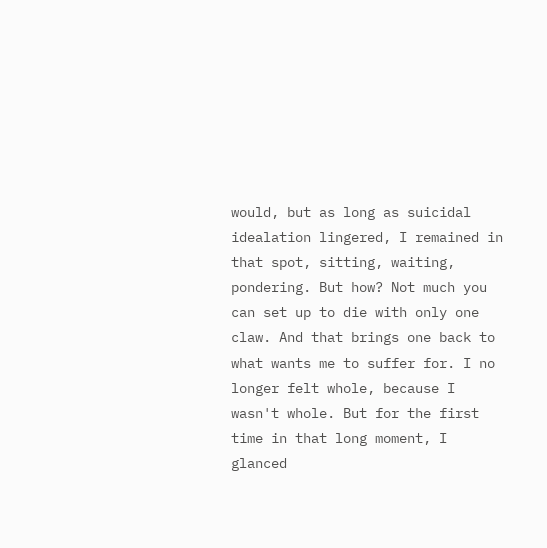would, but as long as suicidal idealation lingered, I remained in that spot, sitting, waiting, pondering. But how? Not much you can set up to die with only one claw. And that brings one back to what wants me to suffer for. I no longer felt whole, because I wasn't whole. But for the first time in that long moment, I glanced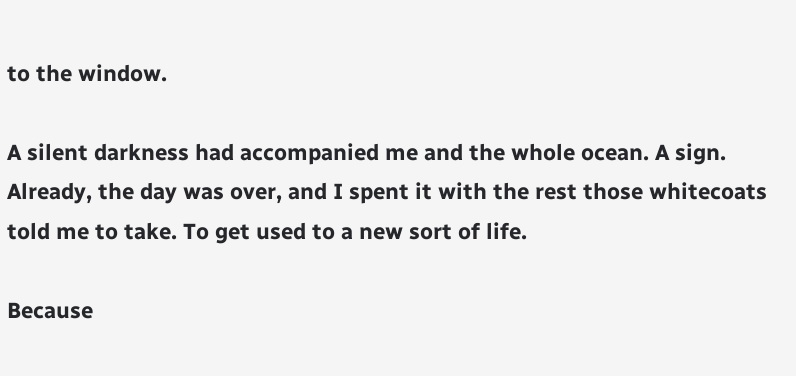to the window.

A silent darkness had accompanied me and the whole ocean. A sign. Already, the day was over, and I spent it with the rest those whitecoats told me to take. To get used to a new sort of life.

Because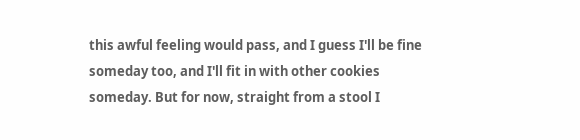this awful feeling would pass, and I guess I'll be fine someday too, and I'll fit in with other cookies someday. But for now, straight from a stool I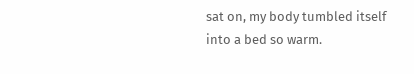sat on, my body tumbled itself into a bed so warm.